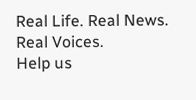Real Life. Real News. Real Voices.
Help us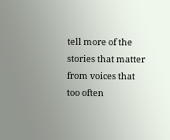tell more of the stories that matter from voices that too often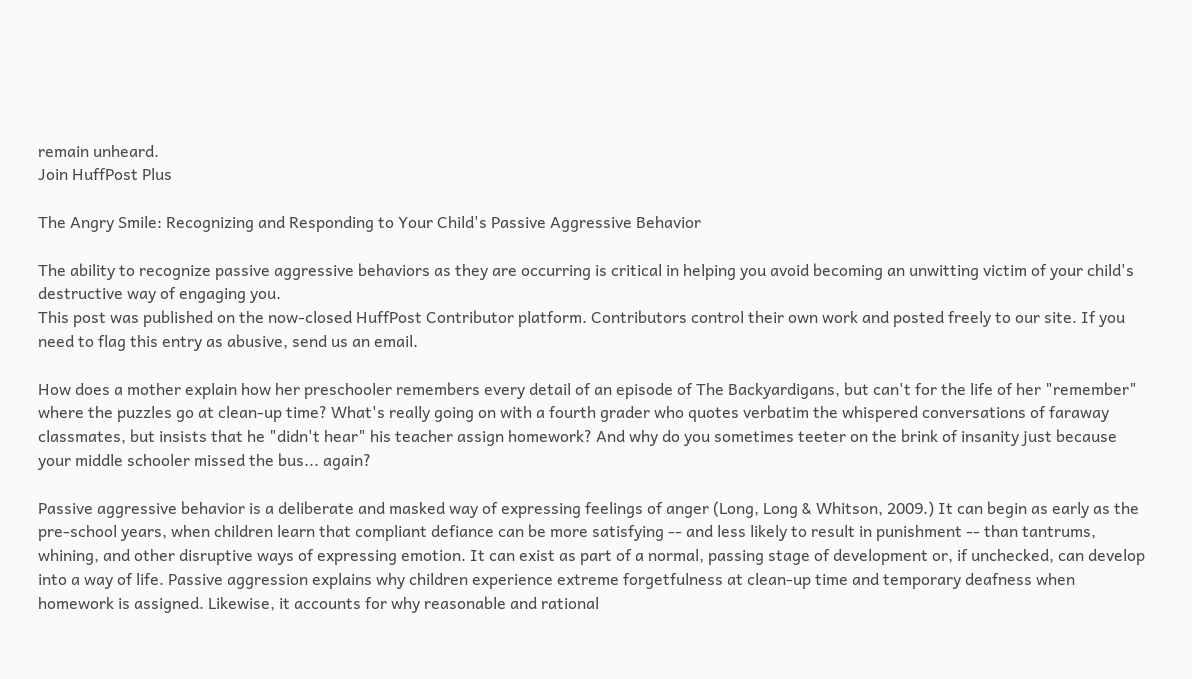remain unheard.
Join HuffPost Plus

The Angry Smile: Recognizing and Responding to Your Child's Passive Aggressive Behavior

The ability to recognize passive aggressive behaviors as they are occurring is critical in helping you avoid becoming an unwitting victim of your child's destructive way of engaging you.
This post was published on the now-closed HuffPost Contributor platform. Contributors control their own work and posted freely to our site. If you need to flag this entry as abusive, send us an email.

How does a mother explain how her preschooler remembers every detail of an episode of The Backyardigans, but can't for the life of her "remember" where the puzzles go at clean-up time? What's really going on with a fourth grader who quotes verbatim the whispered conversations of faraway classmates, but insists that he "didn't hear" his teacher assign homework? And why do you sometimes teeter on the brink of insanity just because your middle schooler missed the bus... again?

Passive aggressive behavior is a deliberate and masked way of expressing feelings of anger (Long, Long & Whitson, 2009.) It can begin as early as the pre-school years, when children learn that compliant defiance can be more satisfying -- and less likely to result in punishment -- than tantrums, whining, and other disruptive ways of expressing emotion. It can exist as part of a normal, passing stage of development or, if unchecked, can develop into a way of life. Passive aggression explains why children experience extreme forgetfulness at clean-up time and temporary deafness when homework is assigned. Likewise, it accounts for why reasonable and rational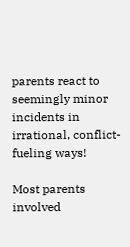parents react to seemingly minor incidents in irrational, conflict-fueling ways!

Most parents involved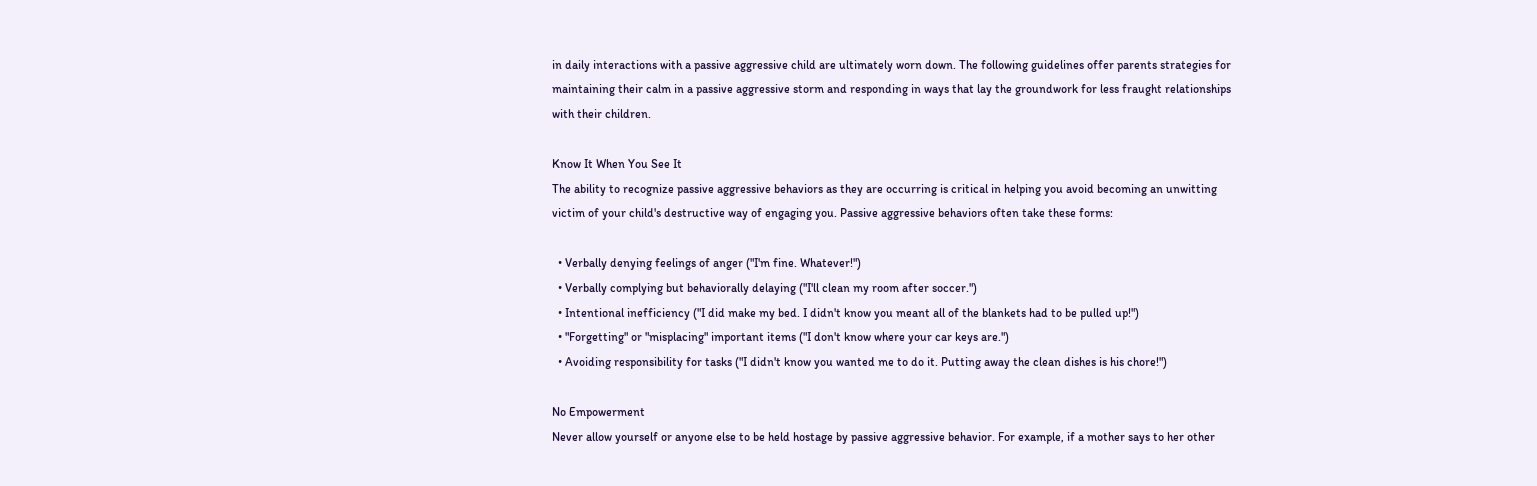in daily interactions with a passive aggressive child are ultimately worn down. The following guidelines offer parents strategies for maintaining their calm in a passive aggressive storm and responding in ways that lay the groundwork for less fraught relationships with their children.

Know It When You See It
The ability to recognize passive aggressive behaviors as they are occurring is critical in helping you avoid becoming an unwitting victim of your child's destructive way of engaging you. Passive aggressive behaviors often take these forms:

  • Verbally denying feelings of anger ("I'm fine. Whatever!")
  • Verbally complying but behaviorally delaying ("I'll clean my room after soccer.")
  • Intentional inefficiency ("I did make my bed. I didn't know you meant all of the blankets had to be pulled up!")
  • "Forgetting" or "misplacing" important items ("I don't know where your car keys are.")
  • Avoiding responsibility for tasks ("I didn't know you wanted me to do it. Putting away the clean dishes is his chore!")

No Empowerment
Never allow yourself or anyone else to be held hostage by passive aggressive behavior. For example, if a mother says to her other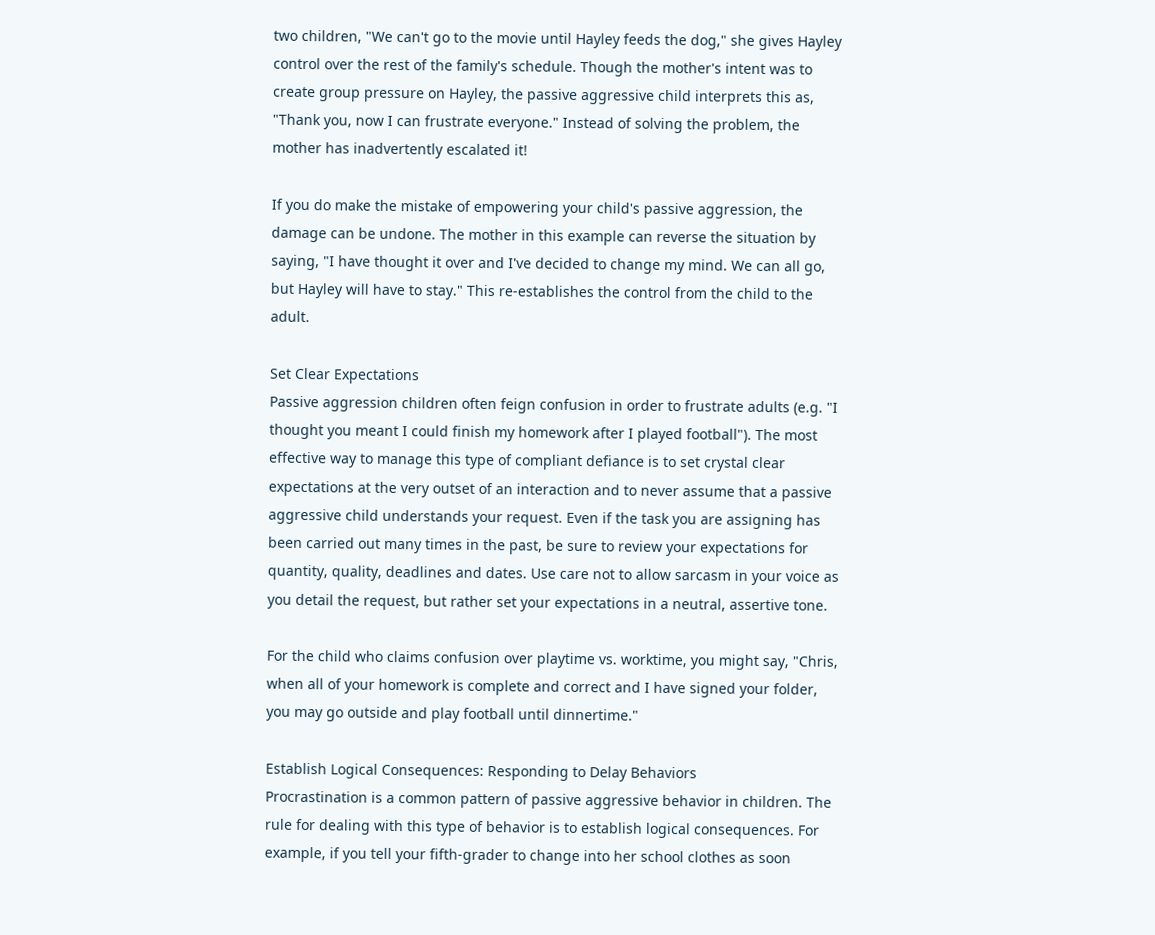two children, "We can't go to the movie until Hayley feeds the dog," she gives Hayley control over the rest of the family's schedule. Though the mother's intent was to create group pressure on Hayley, the passive aggressive child interprets this as, "Thank you, now I can frustrate everyone." Instead of solving the problem, the mother has inadvertently escalated it!

If you do make the mistake of empowering your child's passive aggression, the damage can be undone. The mother in this example can reverse the situation by saying, "I have thought it over and I've decided to change my mind. We can all go, but Hayley will have to stay." This re-establishes the control from the child to the adult.

Set Clear Expectations
Passive aggression children often feign confusion in order to frustrate adults (e.g. "I thought you meant I could finish my homework after I played football"). The most effective way to manage this type of compliant defiance is to set crystal clear expectations at the very outset of an interaction and to never assume that a passive aggressive child understands your request. Even if the task you are assigning has been carried out many times in the past, be sure to review your expectations for quantity, quality, deadlines and dates. Use care not to allow sarcasm in your voice as you detail the request, but rather set your expectations in a neutral, assertive tone.

For the child who claims confusion over playtime vs. worktime, you might say, "Chris, when all of your homework is complete and correct and I have signed your folder, you may go outside and play football until dinnertime."

Establish Logical Consequences: Responding to Delay Behaviors
Procrastination is a common pattern of passive aggressive behavior in children. The rule for dealing with this type of behavior is to establish logical consequences. For example, if you tell your fifth-grader to change into her school clothes as soon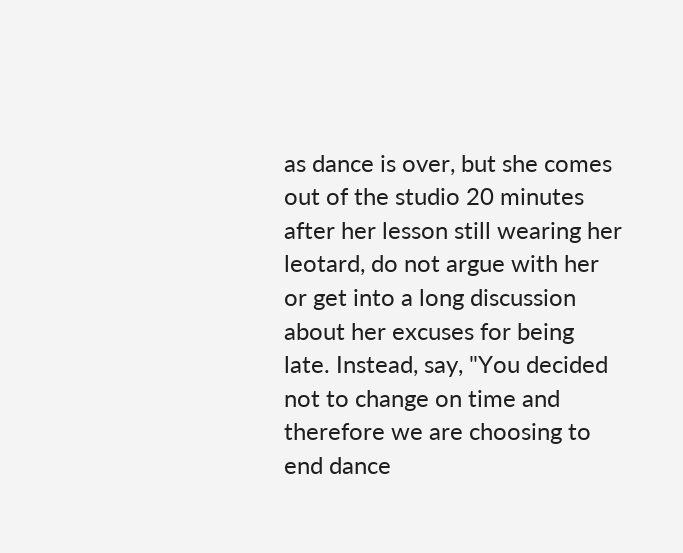as dance is over, but she comes out of the studio 20 minutes after her lesson still wearing her leotard, do not argue with her or get into a long discussion about her excuses for being late. Instead, say, "You decided not to change on time and therefore we are choosing to end dance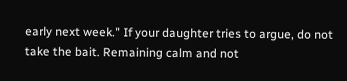early next week." If your daughter tries to argue, do not take the bait. Remaining calm and not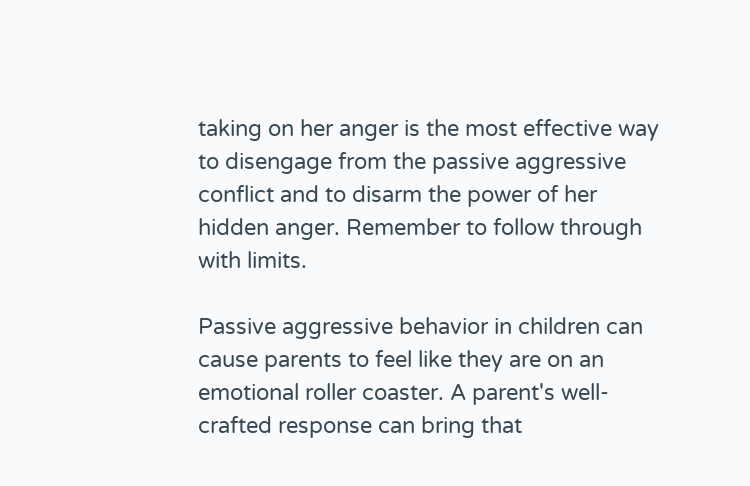taking on her anger is the most effective way to disengage from the passive aggressive conflict and to disarm the power of her hidden anger. Remember to follow through with limits.

Passive aggressive behavior in children can cause parents to feel like they are on an emotional roller coaster. A parent's well-crafted response can bring that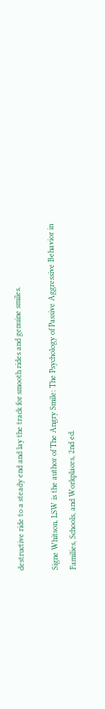destructive ride to a steady end and lay the track for smooth rides and genuine smiles.

Signe Whitson, LSW is the author of The Angry Smile: The Psychology of Passive Aggressive Behavior in Families, Schools, and Workplaces, 2nd ed.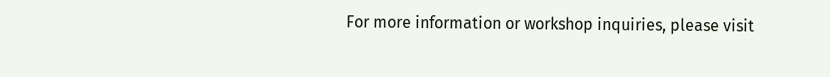For more information or workshop inquiries, please visit